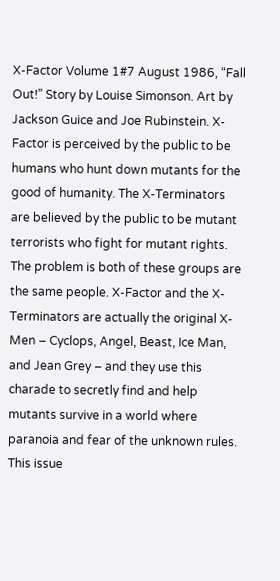X-Factor Volume 1#7 August 1986, “Fall Out!” Story by Louise Simonson. Art by Jackson Guice and Joe Rubinstein. X-Factor is perceived by the public to be humans who hunt down mutants for the good of humanity. The X-Terminators are believed by the public to be mutant terrorists who fight for mutant rights. The problem is both of these groups are the same people. X-Factor and the X-Terminators are actually the original X-Men – Cyclops, Angel, Beast, Ice Man, and Jean Grey – and they use this charade to secretly find and help mutants survive in a world where paranoia and fear of the unknown rules. This issue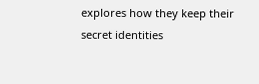explores how they keep their secret identities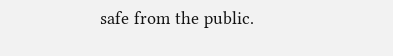safe from the public.